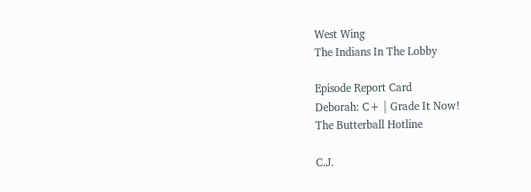West Wing
The Indians In The Lobby

Episode Report Card
Deborah: C+ | Grade It Now!
The Butterball Hotline

C.J.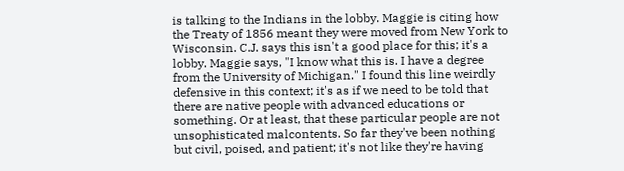is talking to the Indians in the lobby. Maggie is citing how the Treaty of 1856 meant they were moved from New York to Wisconsin. C.J. says this isn't a good place for this; it's a lobby. Maggie says, "I know what this is. I have a degree from the University of Michigan." I found this line weirdly defensive in this context; it's as if we need to be told that there are native people with advanced educations or something. Or at least, that these particular people are not unsophisticated malcontents. So far they've been nothing but civil, poised, and patient; it's not like they're having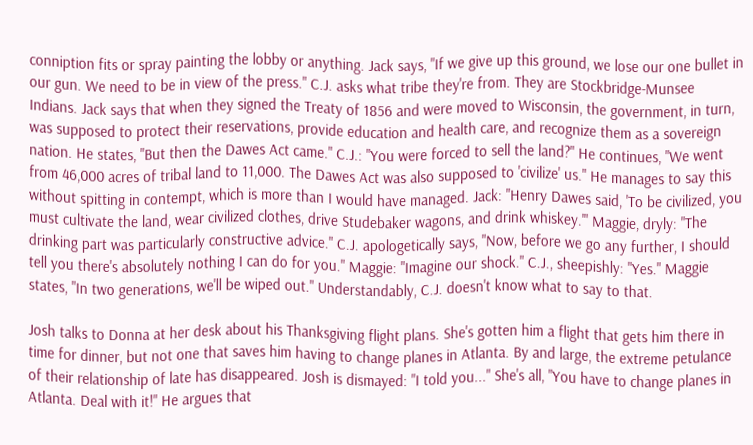conniption fits or spray painting the lobby or anything. Jack says, "If we give up this ground, we lose our one bullet in our gun. We need to be in view of the press." C.J. asks what tribe they're from. They are Stockbridge-Munsee Indians. Jack says that when they signed the Treaty of 1856 and were moved to Wisconsin, the government, in turn, was supposed to protect their reservations, provide education and health care, and recognize them as a sovereign nation. He states, "But then the Dawes Act came." C.J.: "You were forced to sell the land?" He continues, "We went from 46,000 acres of tribal land to 11,000. The Dawes Act was also supposed to 'civilize' us." He manages to say this without spitting in contempt, which is more than I would have managed. Jack: "Henry Dawes said, 'To be civilized, you must cultivate the land, wear civilized clothes, drive Studebaker wagons, and drink whiskey.'" Maggie, dryly: "The drinking part was particularly constructive advice." C.J. apologetically says, "Now, before we go any further, I should tell you there's absolutely nothing I can do for you." Maggie: "Imagine our shock." C.J., sheepishly: "Yes." Maggie states, "In two generations, we'll be wiped out." Understandably, C.J. doesn't know what to say to that.

Josh talks to Donna at her desk about his Thanksgiving flight plans. She's gotten him a flight that gets him there in time for dinner, but not one that saves him having to change planes in Atlanta. By and large, the extreme petulance of their relationship of late has disappeared. Josh is dismayed: "I told you..." She's all, "You have to change planes in Atlanta. Deal with it!" He argues that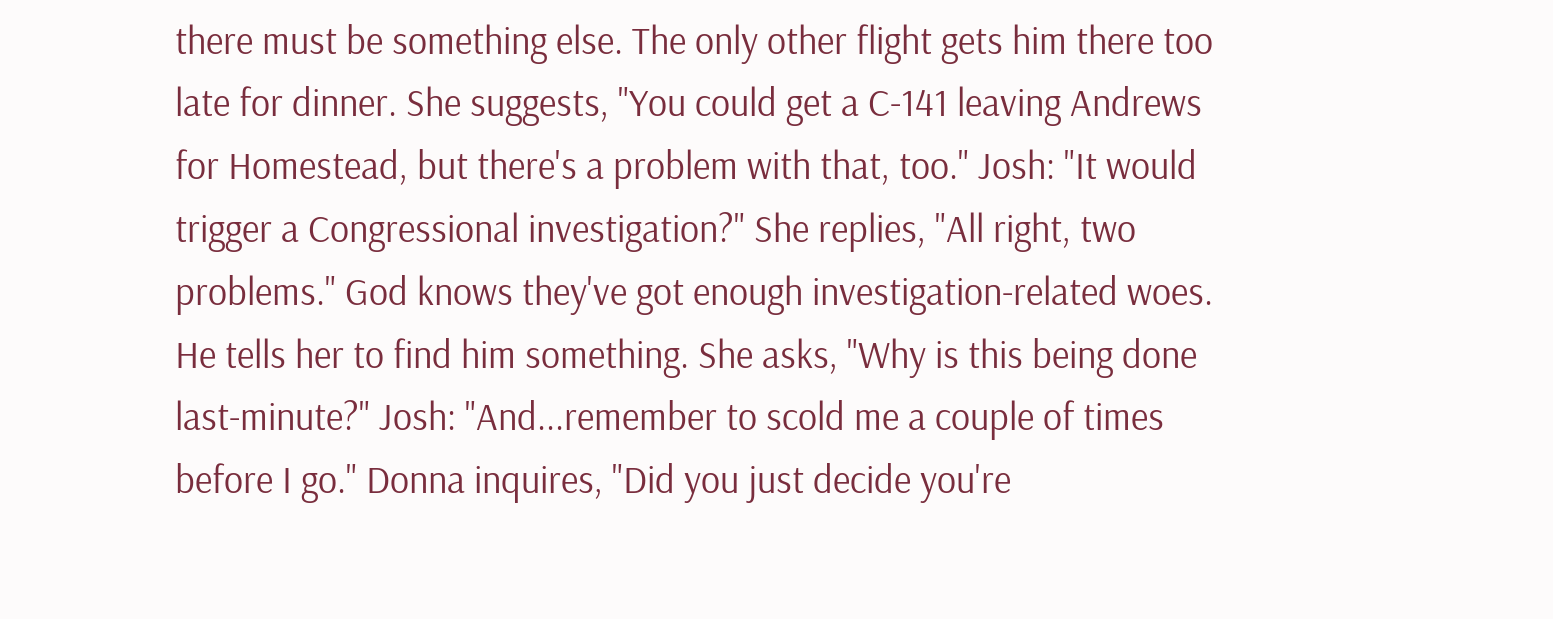there must be something else. The only other flight gets him there too late for dinner. She suggests, "You could get a C-141 leaving Andrews for Homestead, but there's a problem with that, too." Josh: "It would trigger a Congressional investigation?" She replies, "All right, two problems." God knows they've got enough investigation-related woes. He tells her to find him something. She asks, "Why is this being done last-minute?" Josh: "And...remember to scold me a couple of times before I go." Donna inquires, "Did you just decide you're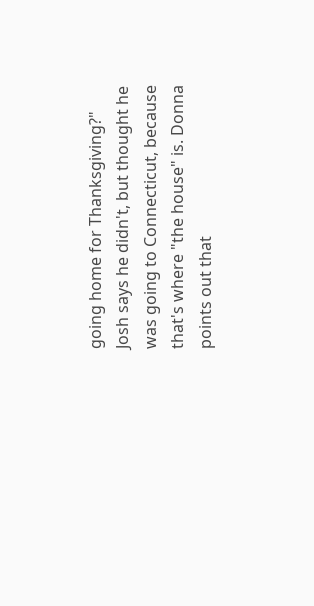going home for Thanksgiving?" Josh says he didn't, but thought he was going to Connecticut, because that's where "the house" is. Donna points out that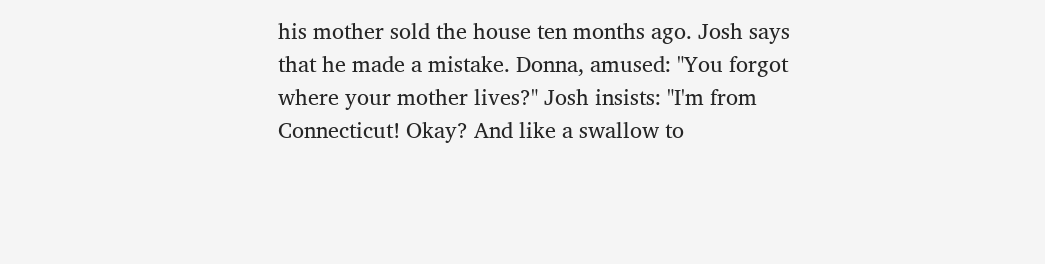his mother sold the house ten months ago. Josh says that he made a mistake. Donna, amused: "You forgot where your mother lives?" Josh insists: "I'm from Connecticut! Okay? And like a swallow to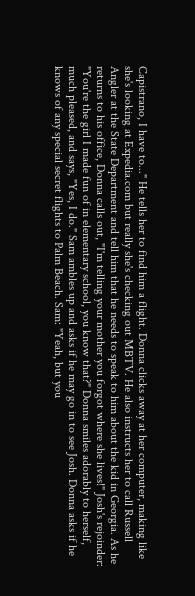Capistrano, I have to..." He tells her to find him a flight. Donna clicks away at her computer, making like she's looking at Expedia.com but really she's checking out MBTV. He also instructs her to call Russell Angler at the State Department and tell him that he needs to speak to him about the kid in Georgia. As he returns to his office, Donna calls out, "I'm telling your mother you forgot where she lives!" Josh's rejoinder: "You're the girl I made fun of in elementary school, you know that?" Donna smiles adorably to herself, much pleased, and says, "Yes, I do." Sam ambles up and asks if he may go in to see Josh. Donna asks if he knows of any special secret flights to Palm Beach. Sam: "Yeah, but you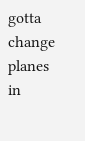gotta change planes in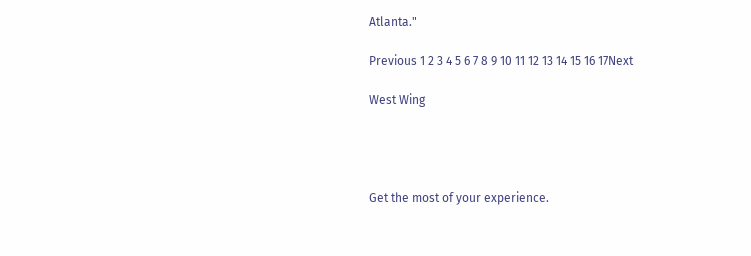Atlanta."

Previous 1 2 3 4 5 6 7 8 9 10 11 12 13 14 15 16 17Next

West Wing




Get the most of your experience.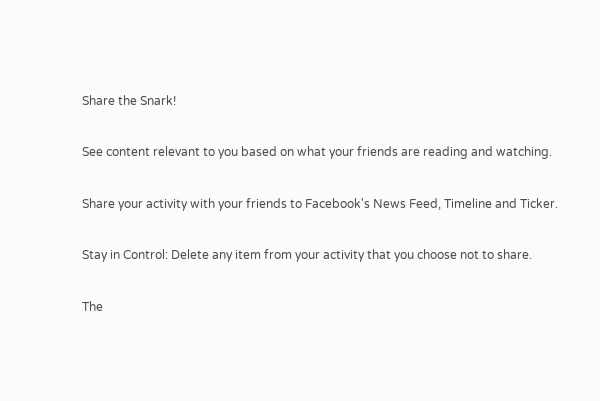Share the Snark!

See content relevant to you based on what your friends are reading and watching.

Share your activity with your friends to Facebook's News Feed, Timeline and Ticker.

Stay in Control: Delete any item from your activity that you choose not to share.

The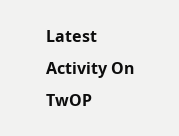Latest Activity On TwOP